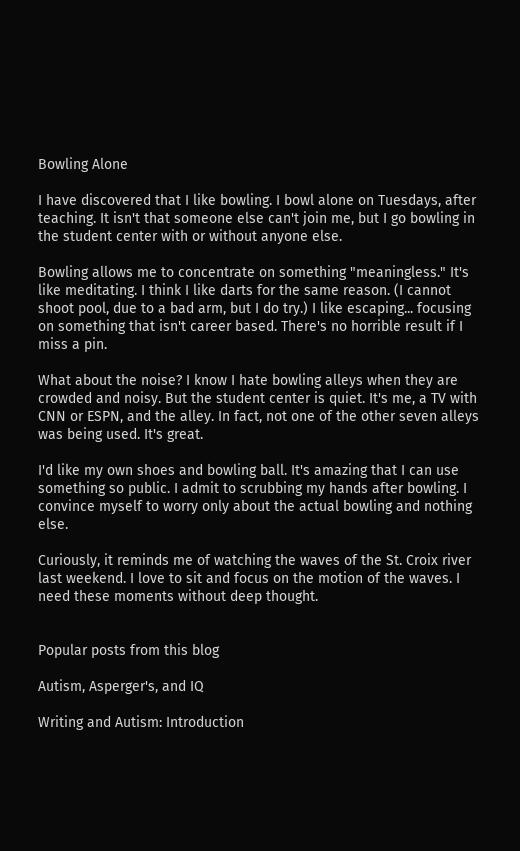Bowling Alone

I have discovered that I like bowling. I bowl alone on Tuesdays, after teaching. It isn't that someone else can't join me, but I go bowling in the student center with or without anyone else.

Bowling allows me to concentrate on something "meaningless." It's like meditating. I think I like darts for the same reason. (I cannot shoot pool, due to a bad arm, but I do try.) I like escaping... focusing on something that isn't career based. There's no horrible result if I miss a pin.

What about the noise? I know I hate bowling alleys when they are crowded and noisy. But the student center is quiet. It's me, a TV with CNN or ESPN, and the alley. In fact, not one of the other seven alleys was being used. It's great.

I'd like my own shoes and bowling ball. It's amazing that I can use something so public. I admit to scrubbing my hands after bowling. I convince myself to worry only about the actual bowling and nothing else.

Curiously, it reminds me of watching the waves of the St. Croix river last weekend. I love to sit and focus on the motion of the waves. I need these moments without deep thought.


Popular posts from this blog

Autism, Asperger's, and IQ

Writing and Autism: Introduction